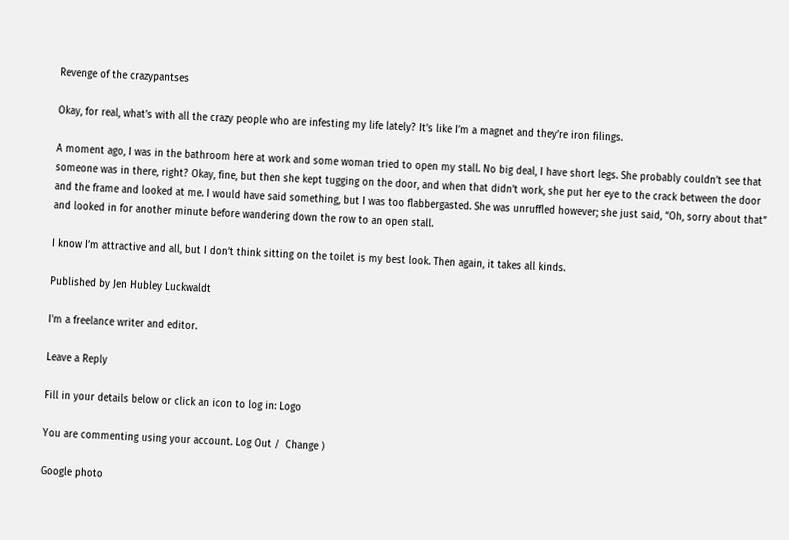Revenge of the crazypantses

Okay, for real, what’s with all the crazy people who are infesting my life lately? It’s like I’m a magnet and they’re iron filings.

A moment ago, I was in the bathroom here at work and some woman tried to open my stall. No big deal, I have short legs. She probably couldn’t see that someone was in there, right? Okay, fine, but then she kept tugging on the door, and when that didn’t work, she put her eye to the crack between the door and the frame and looked at me. I would have said something, but I was too flabbergasted. She was unruffled however; she just said, “Oh, sorry about that” and looked in for another minute before wandering down the row to an open stall.

I know I’m attractive and all, but I don’t think sitting on the toilet is my best look. Then again, it takes all kinds.

Published by Jen Hubley Luckwaldt

I'm a freelance writer and editor.

Leave a Reply

Fill in your details below or click an icon to log in: Logo

You are commenting using your account. Log Out /  Change )

Google photo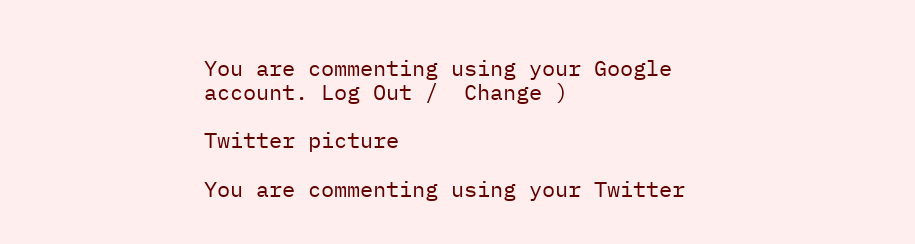You are commenting using your Google account. Log Out /  Change )

Twitter picture

You are commenting using your Twitter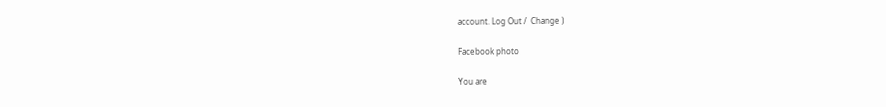account. Log Out /  Change )

Facebook photo

You are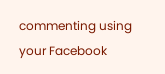commenting using your Facebook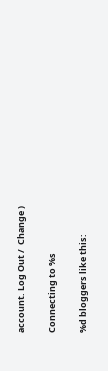account. Log Out /  Change )

Connecting to %s

%d bloggers like this: